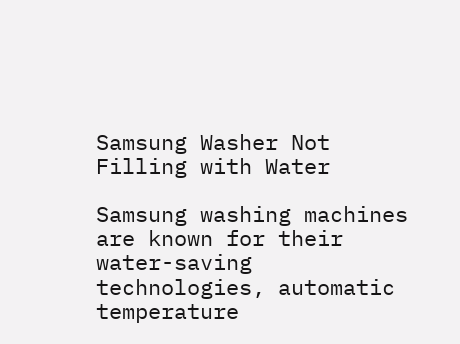Samsung Washer Not Filling with Water

Samsung washing machines are known for their water-saving technologies, automatic temperature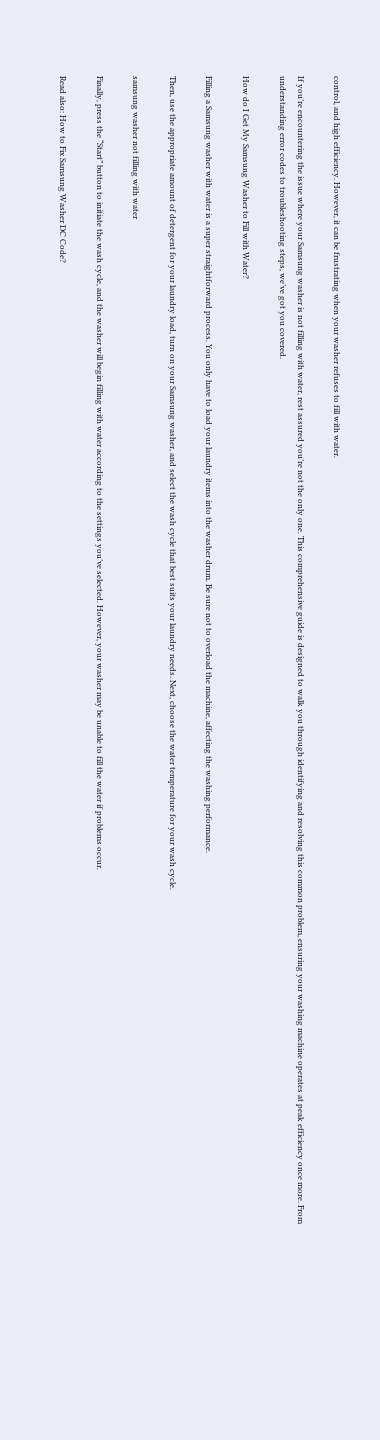control, and high efficiency. However, it can be frustrating when your washer refuses to fill with water.

If you’re encountering the issue where your Samsung washer is not filling with water, rest assured you’re not the only one. This comprehensive guide is designed to walk you through identifying and resolving this common problem, ensuring your washing machine operates at peak efficiency once more. From understanding error codes to troubleshooting steps, we’ve got you covered.

How do I Get My Samsung Washer to Fill with Water?

Filling a Samsung washer with water is a super straightforward process. You only have to load your laundry items into the washer drum. Be sure not to overload the machine, affecting the washing performance.

Then, use the appropriate amount of detergent for your laundry load, turn on your Samsung washer, and select the wash cycle that best suits your laundry needs. Next, choose the water temperature for your wash cycle.

samsung washer not filling with water

Finally, press the “Start” button to initiate the wash cycle, and the washer will begin filling with water according to the settings you’ve selected. However, your washer may be unable to fill the water if problems occur.

Read also: How to Fix Samsung Washer DC Code?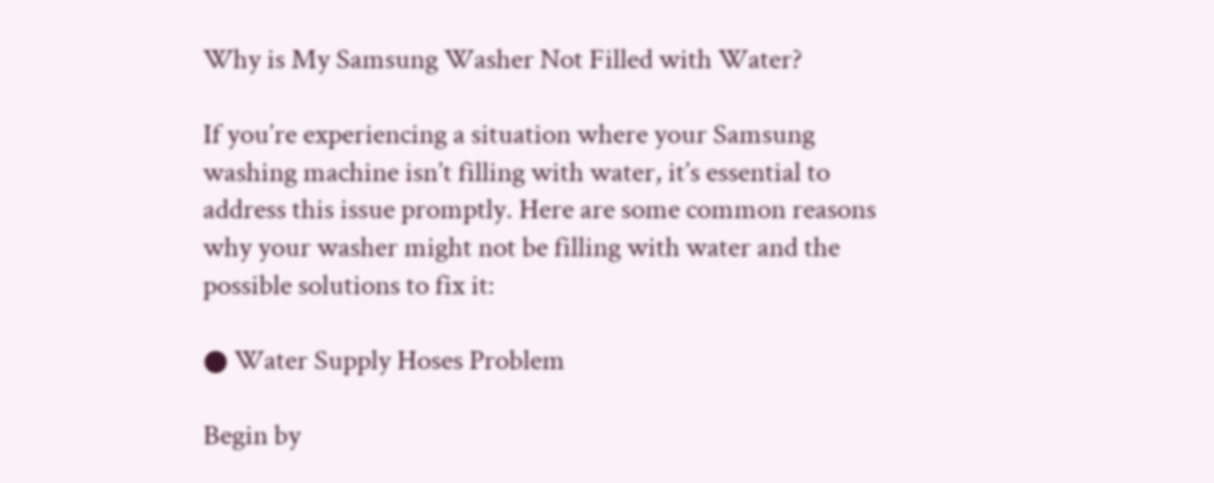Why is My Samsung Washer Not Filled with Water?

If you’re experiencing a situation where your Samsung washing machine isn’t filling with water, it’s essential to address this issue promptly. Here are some common reasons why your washer might not be filling with water and the possible solutions to fix it:

● Water Supply Hoses Problem

Begin by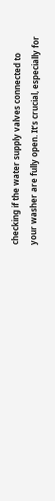checking if the water supply valves connected to your washer are fully open. It’s crucial, especially for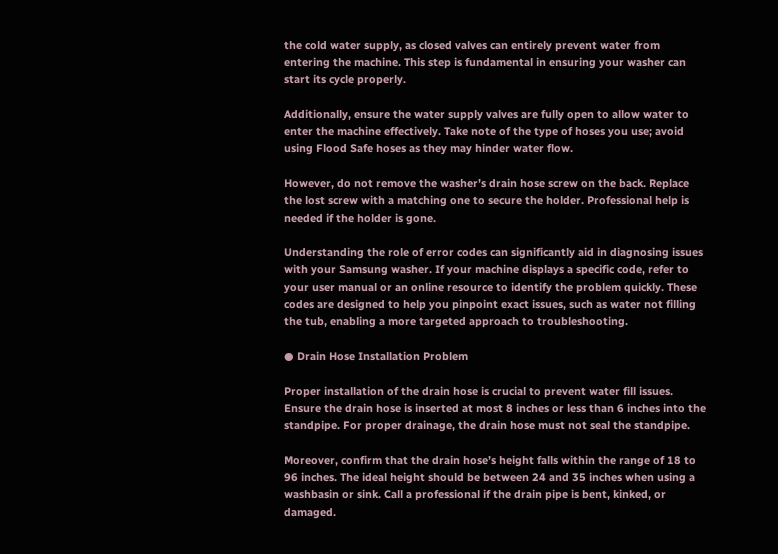the cold water supply, as closed valves can entirely prevent water from entering the machine. This step is fundamental in ensuring your washer can start its cycle properly.

Additionally, ensure the water supply valves are fully open to allow water to enter the machine effectively. Take note of the type of hoses you use; avoid using Flood Safe hoses as they may hinder water flow.

However, do not remove the washer’s drain hose screw on the back. Replace the lost screw with a matching one to secure the holder. Professional help is needed if the holder is gone.

Understanding the role of error codes can significantly aid in diagnosing issues with your Samsung washer. If your machine displays a specific code, refer to your user manual or an online resource to identify the problem quickly. These codes are designed to help you pinpoint exact issues, such as water not filling the tub, enabling a more targeted approach to troubleshooting.

● Drain Hose Installation Problem

Proper installation of the drain hose is crucial to prevent water fill issues. Ensure the drain hose is inserted at most 8 inches or less than 6 inches into the standpipe. For proper drainage, the drain hose must not seal the standpipe.

Moreover, confirm that the drain hose’s height falls within the range of 18 to 96 inches. The ideal height should be between 24 and 35 inches when using a washbasin or sink. Call a professional if the drain pipe is bent, kinked, or damaged.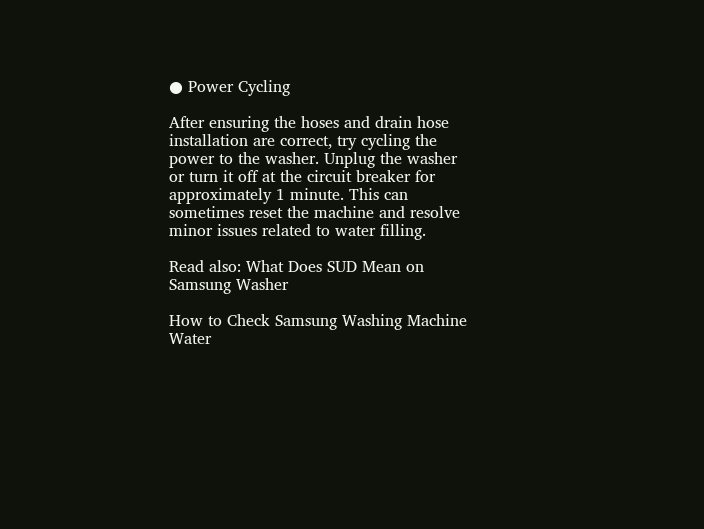● Power Cycling

After ensuring the hoses and drain hose installation are correct, try cycling the power to the washer. Unplug the washer or turn it off at the circuit breaker for approximately 1 minute. This can sometimes reset the machine and resolve minor issues related to water filling.

Read also: What Does SUD Mean on Samsung Washer

How to Check Samsung Washing Machine Water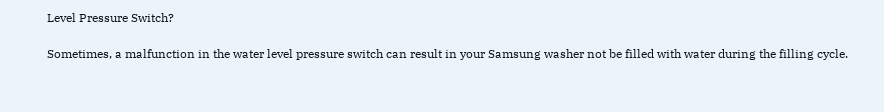Level Pressure Switch?

Sometimes, a malfunction in the water level pressure switch can result in your Samsung washer not be filled with water during the filling cycle.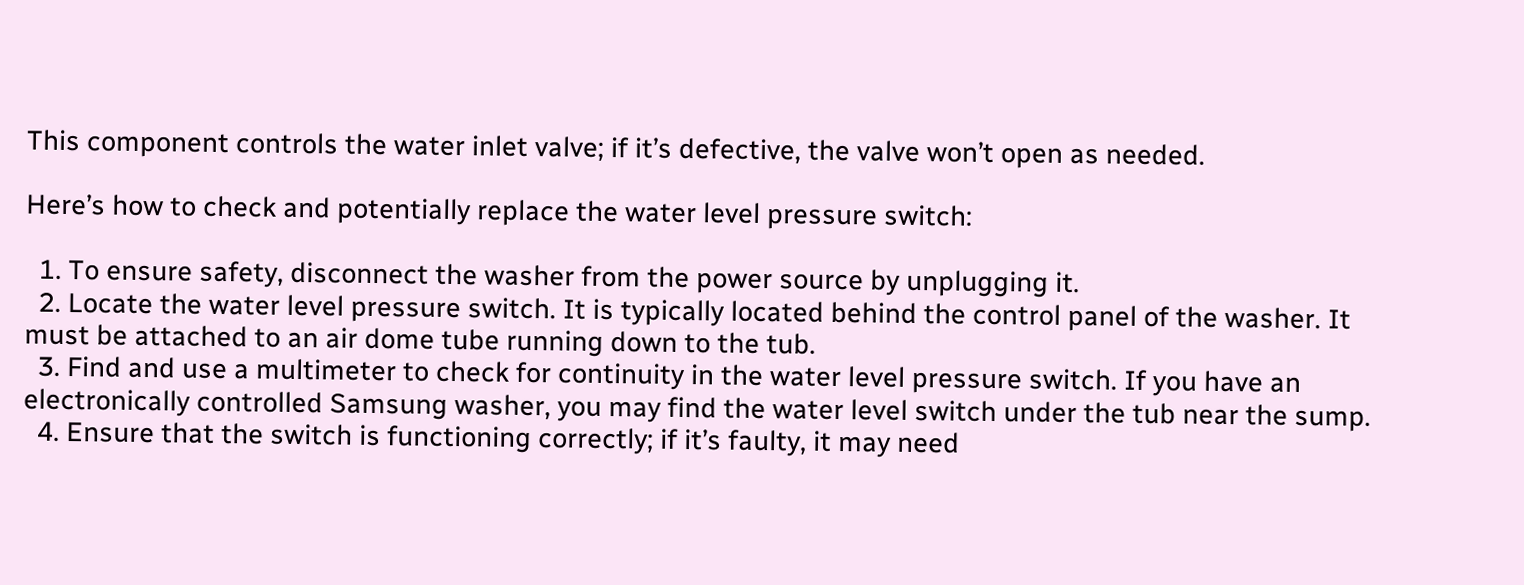This component controls the water inlet valve; if it’s defective, the valve won’t open as needed.

Here’s how to check and potentially replace the water level pressure switch:

  1. To ensure safety, disconnect the washer from the power source by unplugging it.
  2. Locate the water level pressure switch. It is typically located behind the control panel of the washer. It must be attached to an air dome tube running down to the tub.
  3. Find and use a multimeter to check for continuity in the water level pressure switch. If you have an electronically controlled Samsung washer, you may find the water level switch under the tub near the sump.
  4. Ensure that the switch is functioning correctly; if it’s faulty, it may need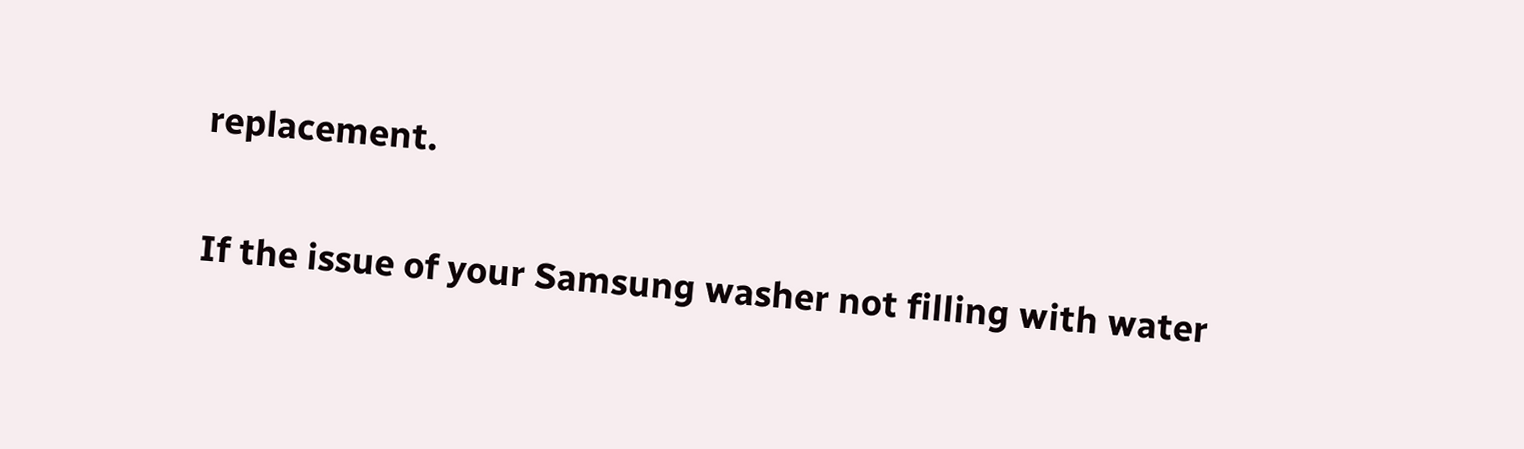replacement.

If the issue of your Samsung washer not filling with water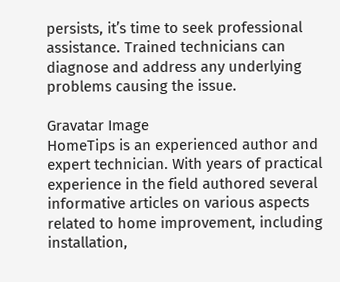persists, it’s time to seek professional assistance. Trained technicians can diagnose and address any underlying problems causing the issue.

Gravatar Image
HomeTips is an experienced author and expert technician. With years of practical experience in the field authored several informative articles on various aspects related to home improvement, including installation,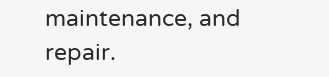maintenance, and repair.